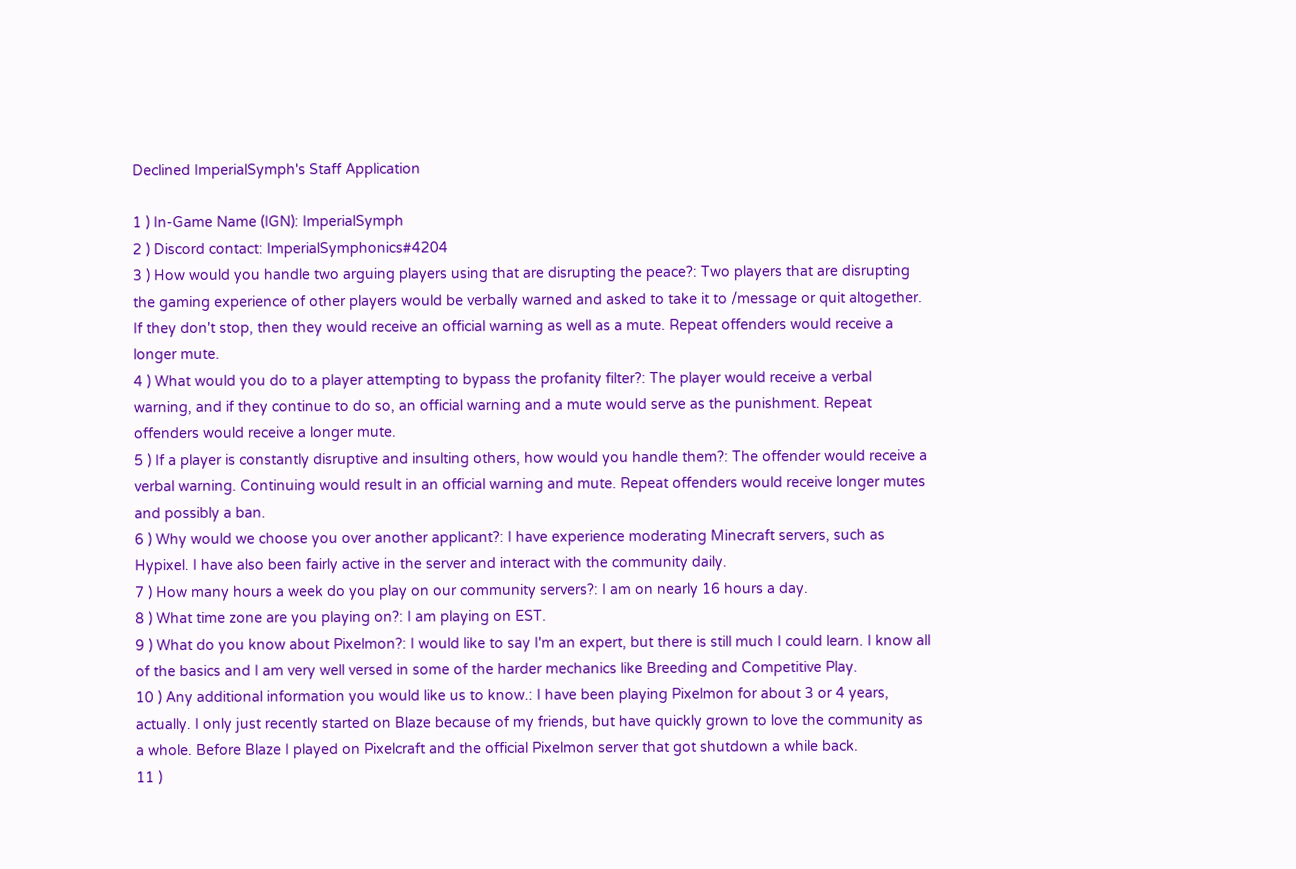Declined ImperialSymph's Staff Application

1 ) In-Game Name (IGN): ImperialSymph
2 ) Discord contact: ImperialSymphonics#4204
3 ) How would you handle two arguing players using that are disrupting the peace?: Two players that are disrupting the gaming experience of other players would be verbally warned and asked to take it to /message or quit altogether. If they don't stop, then they would receive an official warning as well as a mute. Repeat offenders would receive a longer mute.
4 ) What would you do to a player attempting to bypass the profanity filter?: The player would receive a verbal warning, and if they continue to do so, an official warning and a mute would serve as the punishment. Repeat offenders would receive a longer mute.
5 ) If a player is constantly disruptive and insulting others, how would you handle them?: The offender would receive a verbal warning. Continuing would result in an official warning and mute. Repeat offenders would receive longer mutes and possibly a ban.
6 ) Why would we choose you over another applicant?: I have experience moderating Minecraft servers, such as Hypixel. I have also been fairly active in the server and interact with the community daily.
7 ) How many hours a week do you play on our community servers?: I am on nearly 16 hours a day.
8 ) What time zone are you playing on?: I am playing on EST.
9 ) What do you know about Pixelmon?: I would like to say I'm an expert, but there is still much I could learn. I know all of the basics and I am very well versed in some of the harder mechanics like Breeding and Competitive Play.
10 ) Any additional information you would like us to know.: I have been playing Pixelmon for about 3 or 4 years, actually. I only just recently started on Blaze because of my friends, but have quickly grown to love the community as a whole. Before Blaze I played on Pixelcraft and the official Pixelmon server that got shutdown a while back.
11 )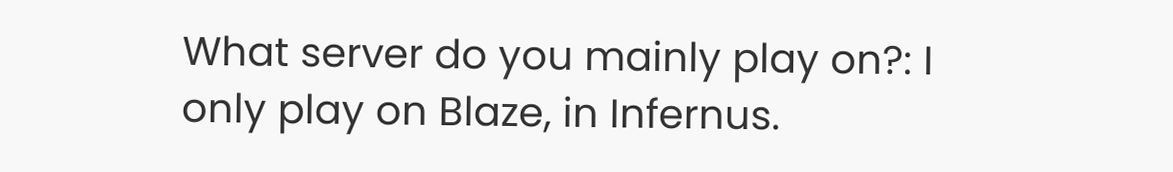What server do you mainly play on?: I only play on Blaze, in Infernus.